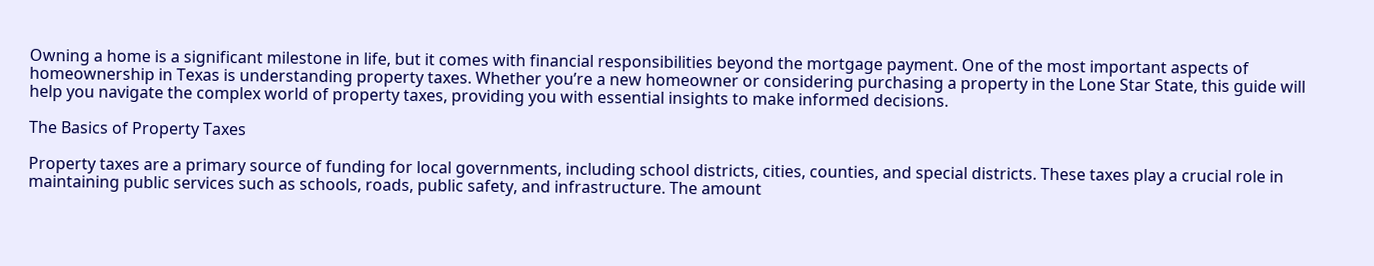Owning a home is a significant milestone in life, but it comes with financial responsibilities beyond the mortgage payment. One of the most important aspects of homeownership in Texas is understanding property taxes. Whether you’re a new homeowner or considering purchasing a property in the Lone Star State, this guide will help you navigate the complex world of property taxes, providing you with essential insights to make informed decisions.

The Basics of Property Taxes

Property taxes are a primary source of funding for local governments, including school districts, cities, counties, and special districts. These taxes play a crucial role in maintaining public services such as schools, roads, public safety, and infrastructure. The amount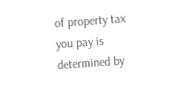of property tax you pay is determined by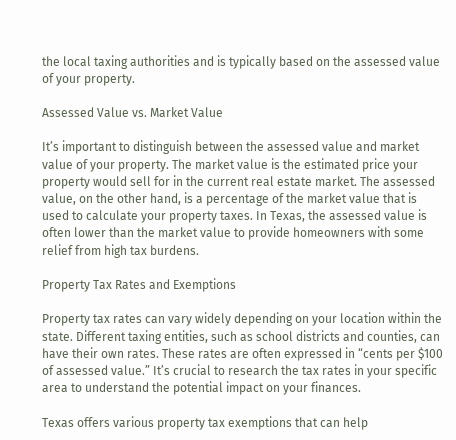the local taxing authorities and is typically based on the assessed value of your property.

Assessed Value vs. Market Value

It’s important to distinguish between the assessed value and market value of your property. The market value is the estimated price your property would sell for in the current real estate market. The assessed value, on the other hand, is a percentage of the market value that is used to calculate your property taxes. In Texas, the assessed value is often lower than the market value to provide homeowners with some relief from high tax burdens.

Property Tax Rates and Exemptions

Property tax rates can vary widely depending on your location within the state. Different taxing entities, such as school districts and counties, can have their own rates. These rates are often expressed in “cents per $100 of assessed value.” It’s crucial to research the tax rates in your specific area to understand the potential impact on your finances.

Texas offers various property tax exemptions that can help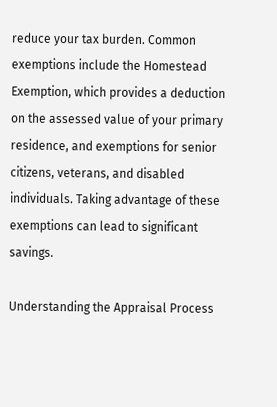reduce your tax burden. Common exemptions include the Homestead Exemption, which provides a deduction on the assessed value of your primary residence, and exemptions for senior citizens, veterans, and disabled individuals. Taking advantage of these exemptions can lead to significant savings.

Understanding the Appraisal Process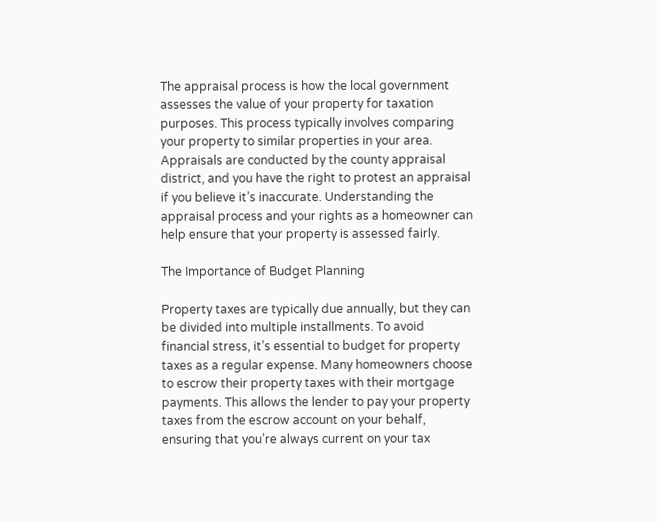The appraisal process is how the local government assesses the value of your property for taxation purposes. This process typically involves comparing your property to similar properties in your area. Appraisals are conducted by the county appraisal district, and you have the right to protest an appraisal if you believe it’s inaccurate. Understanding the appraisal process and your rights as a homeowner can help ensure that your property is assessed fairly.

The Importance of Budget Planning

Property taxes are typically due annually, but they can be divided into multiple installments. To avoid financial stress, it’s essential to budget for property taxes as a regular expense. Many homeowners choose to escrow their property taxes with their mortgage payments. This allows the lender to pay your property taxes from the escrow account on your behalf, ensuring that you’re always current on your tax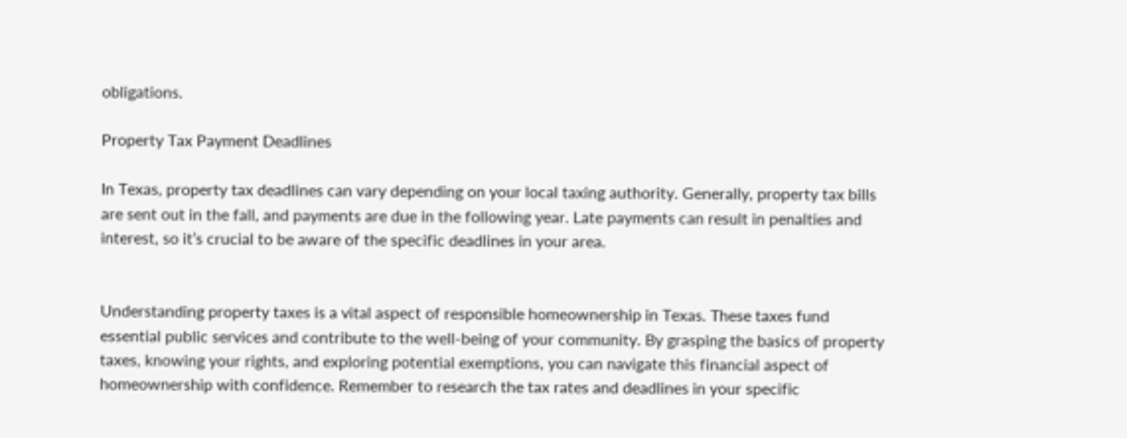obligations.

Property Tax Payment Deadlines

In Texas, property tax deadlines can vary depending on your local taxing authority. Generally, property tax bills are sent out in the fall, and payments are due in the following year. Late payments can result in penalties and interest, so it’s crucial to be aware of the specific deadlines in your area.


Understanding property taxes is a vital aspect of responsible homeownership in Texas. These taxes fund essential public services and contribute to the well-being of your community. By grasping the basics of property taxes, knowing your rights, and exploring potential exemptions, you can navigate this financial aspect of homeownership with confidence. Remember to research the tax rates and deadlines in your specific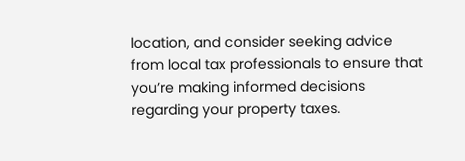location, and consider seeking advice from local tax professionals to ensure that you’re making informed decisions regarding your property taxes.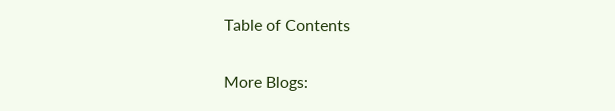Table of Contents

More Blogs: